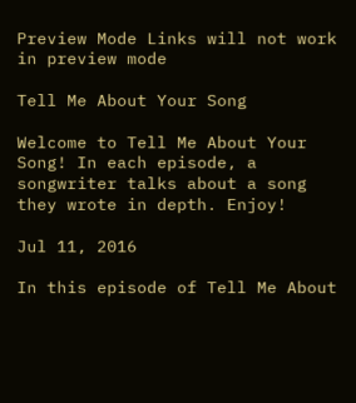Preview Mode Links will not work in preview mode

Tell Me About Your Song

Welcome to Tell Me About Your Song! In each episode, a songwriter talks about a song they wrote in depth. Enjoy!

Jul 11, 2016

In this episode of Tell Me About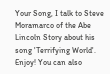Your Song, I talk to Steve Moramarco of the Abe Lincoln Story about his song 'Terrifying World'. Enjoy! You can also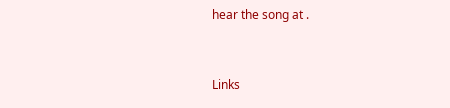hear the song at .


Links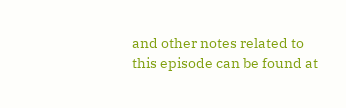and other notes related to this episode can be found at